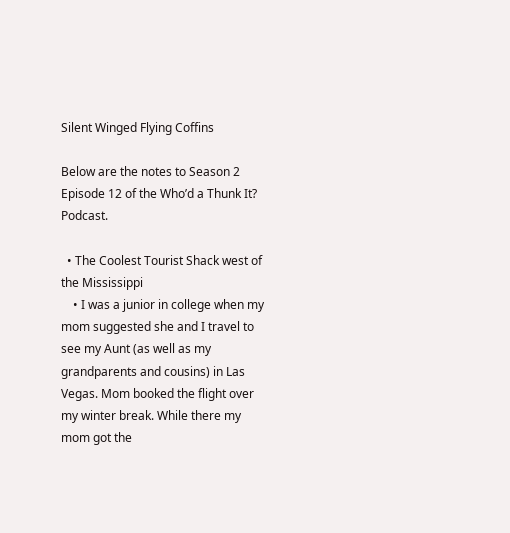Silent Winged Flying Coffins

Below are the notes to Season 2 Episode 12 of the Who’d a Thunk It? Podcast.

  • The Coolest Tourist Shack west of the Mississippi
    • I was a junior in college when my mom suggested she and I travel to see my Aunt (as well as my grandparents and cousins) in Las Vegas. Mom booked the flight over my winter break. While there my mom got the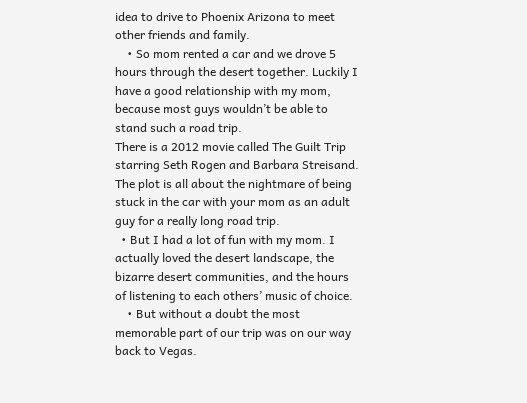idea to drive to Phoenix Arizona to meet other friends and family.
    • So mom rented a car and we drove 5 hours through the desert together. Luckily I have a good relationship with my mom, because most guys wouldn’t be able to stand such a road trip.
There is a 2012 movie called The Guilt Trip starring Seth Rogen and Barbara Streisand. The plot is all about the nightmare of being stuck in the car with your mom as an adult guy for a really long road trip.
  • But I had a lot of fun with my mom. I actually loved the desert landscape, the bizarre desert communities, and the hours of listening to each others’ music of choice.
    • But without a doubt the most memorable part of our trip was on our way back to Vegas.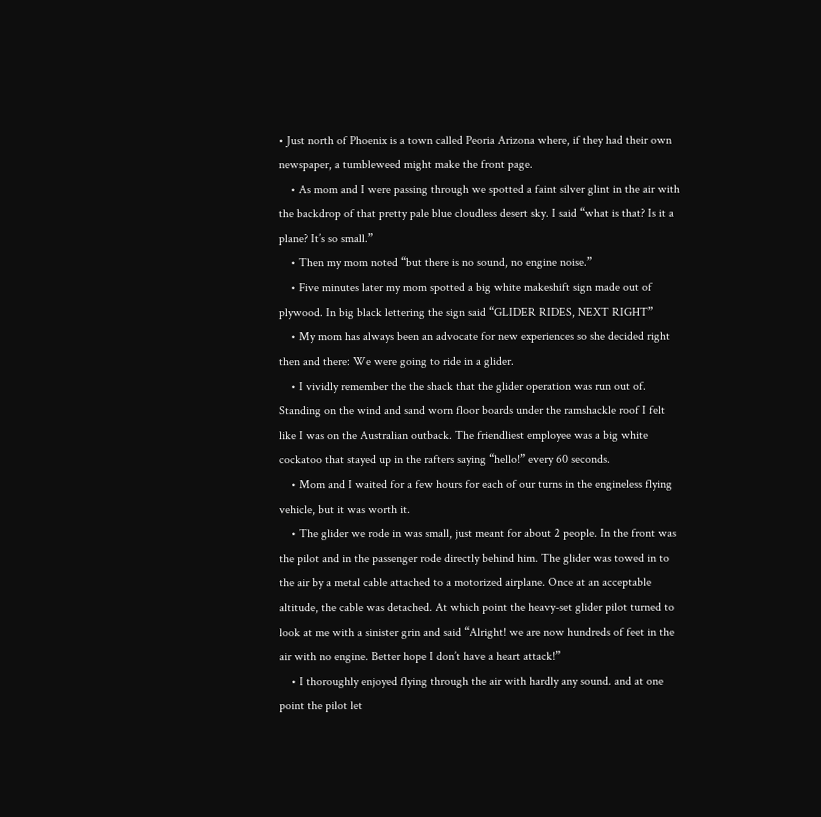• Just north of Phoenix is a town called Peoria Arizona where, if they had their own newspaper, a tumbleweed might make the front page.
    • As mom and I were passing through we spotted a faint silver glint in the air with the backdrop of that pretty pale blue cloudless desert sky. I said “what is that? Is it a plane? It’s so small.”
    • Then my mom noted “but there is no sound, no engine noise.”
    • Five minutes later my mom spotted a big white makeshift sign made out of plywood. In big black lettering the sign said “GLIDER RIDES, NEXT RIGHT”
    • My mom has always been an advocate for new experiences so she decided right then and there: We were going to ride in a glider.
    • I vividly remember the the shack that the glider operation was run out of. Standing on the wind and sand worn floor boards under the ramshackle roof I felt like I was on the Australian outback. The friendliest employee was a big white cockatoo that stayed up in the rafters saying “hello!” every 60 seconds.
    • Mom and I waited for a few hours for each of our turns in the engineless flying vehicle, but it was worth it.
    • The glider we rode in was small, just meant for about 2 people. In the front was the pilot and in the passenger rode directly behind him. The glider was towed in to the air by a metal cable attached to a motorized airplane. Once at an acceptable altitude, the cable was detached. At which point the heavy-set glider pilot turned to look at me with a sinister grin and said “Alright! we are now hundreds of feet in the air with no engine. Better hope I don’t have a heart attack!”
    • I thoroughly enjoyed flying through the air with hardly any sound. and at one point the pilot let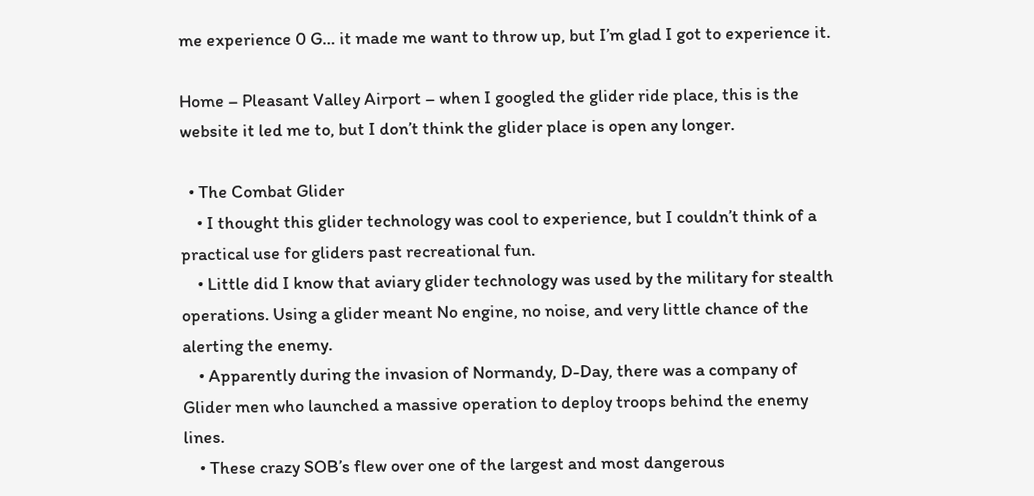me experience 0 G… it made me want to throw up, but I’m glad I got to experience it.

Home – Pleasant Valley Airport – when I googled the glider ride place, this is the website it led me to, but I don’t think the glider place is open any longer.

  • The Combat Glider
    • I thought this glider technology was cool to experience, but I couldn’t think of a practical use for gliders past recreational fun.
    • Little did I know that aviary glider technology was used by the military for stealth operations. Using a glider meant No engine, no noise, and very little chance of the alerting the enemy.
    • Apparently during the invasion of Normandy, D-Day, there was a company of Glider men who launched a massive operation to deploy troops behind the enemy lines.
    • These crazy SOB’s flew over one of the largest and most dangerous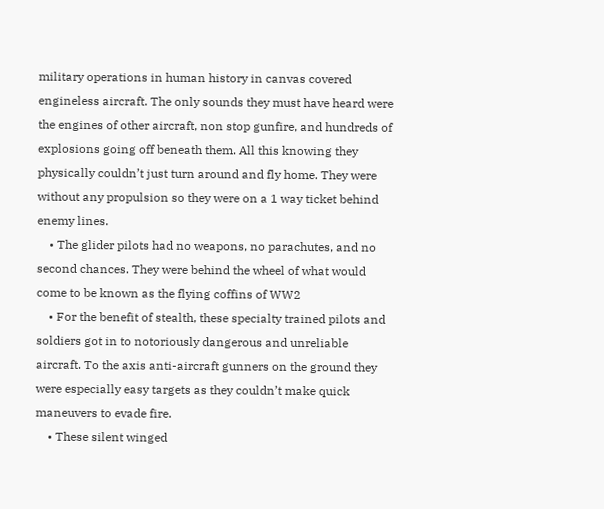military operations in human history in canvas covered engineless aircraft. The only sounds they must have heard were the engines of other aircraft, non stop gunfire, and hundreds of explosions going off beneath them. All this knowing they physically couldn’t just turn around and fly home. They were without any propulsion so they were on a 1 way ticket behind enemy lines.
    • The glider pilots had no weapons, no parachutes, and no second chances. They were behind the wheel of what would come to be known as the flying coffins of WW2
    • For the benefit of stealth, these specialty trained pilots and soldiers got in to notoriously dangerous and unreliable aircraft. To the axis anti-aircraft gunners on the ground they were especially easy targets as they couldn’t make quick maneuvers to evade fire.
    • These silent winged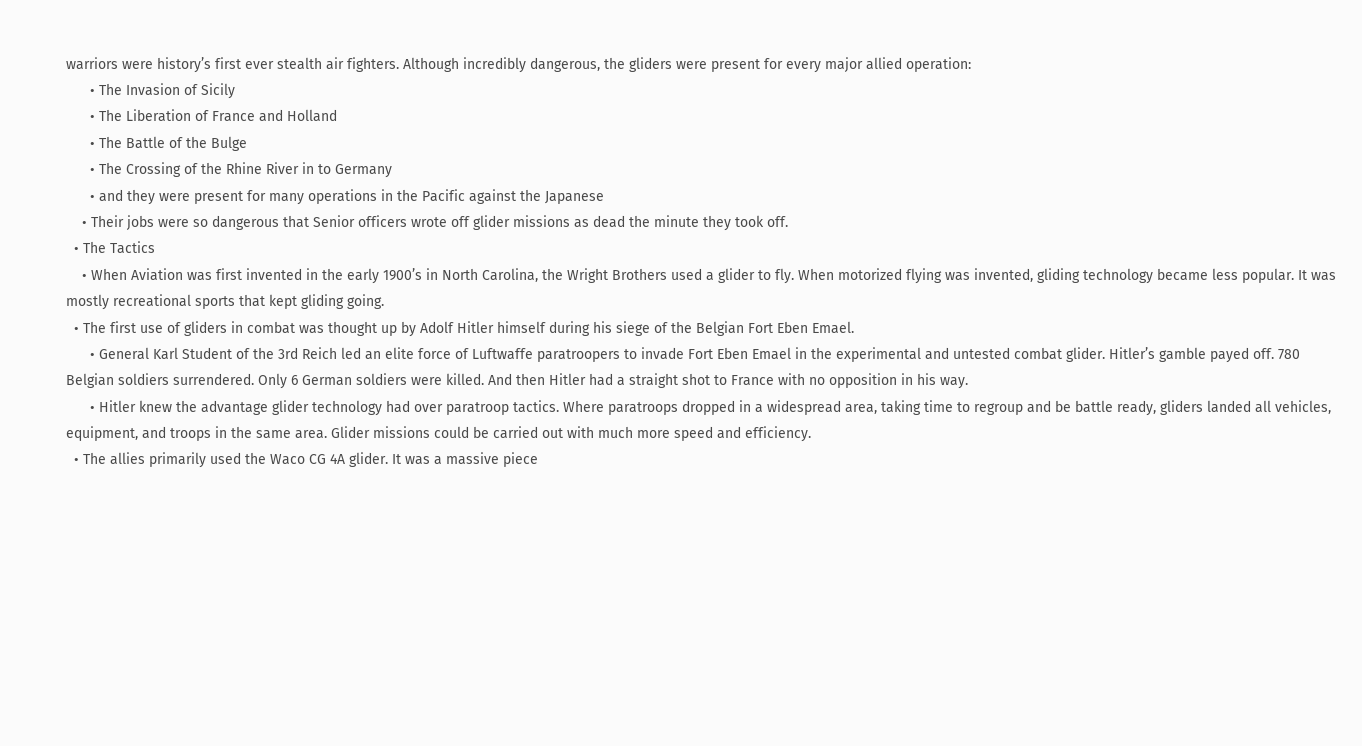warriors were history’s first ever stealth air fighters. Although incredibly dangerous, the gliders were present for every major allied operation:
      • The Invasion of Sicily
      • The Liberation of France and Holland
      • The Battle of the Bulge
      • The Crossing of the Rhine River in to Germany
      • and they were present for many operations in the Pacific against the Japanese
    • Their jobs were so dangerous that Senior officers wrote off glider missions as dead the minute they took off.
  • The Tactics
    • When Aviation was first invented in the early 1900’s in North Carolina, the Wright Brothers used a glider to fly. When motorized flying was invented, gliding technology became less popular. It was mostly recreational sports that kept gliding going.
  • The first use of gliders in combat was thought up by Adolf Hitler himself during his siege of the Belgian Fort Eben Emael.
      • General Karl Student of the 3rd Reich led an elite force of Luftwaffe paratroopers to invade Fort Eben Emael in the experimental and untested combat glider. Hitler’s gamble payed off. 780 Belgian soldiers surrendered. Only 6 German soldiers were killed. And then Hitler had a straight shot to France with no opposition in his way.
      • Hitler knew the advantage glider technology had over paratroop tactics. Where paratroops dropped in a widespread area, taking time to regroup and be battle ready, gliders landed all vehicles, equipment, and troops in the same area. Glider missions could be carried out with much more speed and efficiency.
  • The allies primarily used the Waco CG 4A glider. It was a massive piece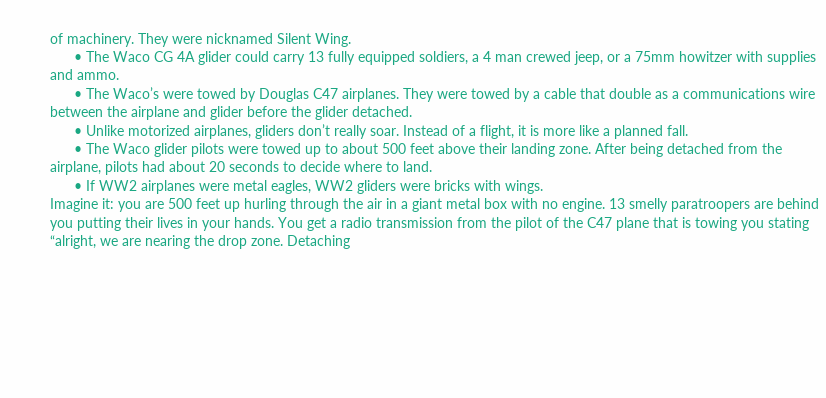of machinery. They were nicknamed Silent Wing.
      • The Waco CG 4A glider could carry 13 fully equipped soldiers, a 4 man crewed jeep, or a 75mm howitzer with supplies and ammo.
      • The Waco’s were towed by Douglas C47 airplanes. They were towed by a cable that double as a communications wire between the airplane and glider before the glider detached.
      • Unlike motorized airplanes, gliders don’t really soar. Instead of a flight, it is more like a planned fall.
      • The Waco glider pilots were towed up to about 500 feet above their landing zone. After being detached from the airplane, pilots had about 20 seconds to decide where to land.
      • If WW2 airplanes were metal eagles, WW2 gliders were bricks with wings.
Imagine it: you are 500 feet up hurling through the air in a giant metal box with no engine. 13 smelly paratroopers are behind you putting their lives in your hands. You get a radio transmission from the pilot of the C47 plane that is towing you stating “alright, we are nearing the drop zone. Detaching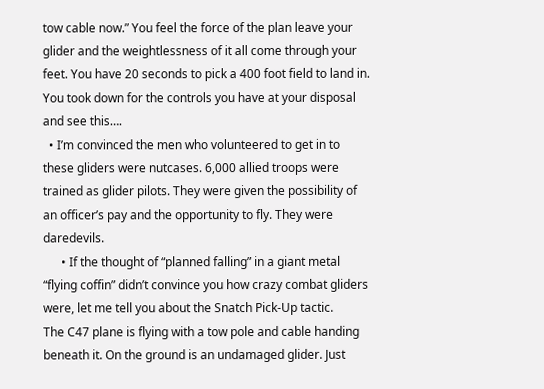tow cable now.” You feel the force of the plan leave your glider and the weightlessness of it all come through your feet. You have 20 seconds to pick a 400 foot field to land in. You took down for the controls you have at your disposal and see this….
  • I’m convinced the men who volunteered to get in to these gliders were nutcases. 6,000 allied troops were trained as glider pilots. They were given the possibility of an officer’s pay and the opportunity to fly. They were daredevils.
      • If the thought of “planned falling” in a giant metal “flying coffin” didn’t convince you how crazy combat gliders were, let me tell you about the Snatch Pick-Up tactic.
The C47 plane is flying with a tow pole and cable handing beneath it. On the ground is an undamaged glider. Just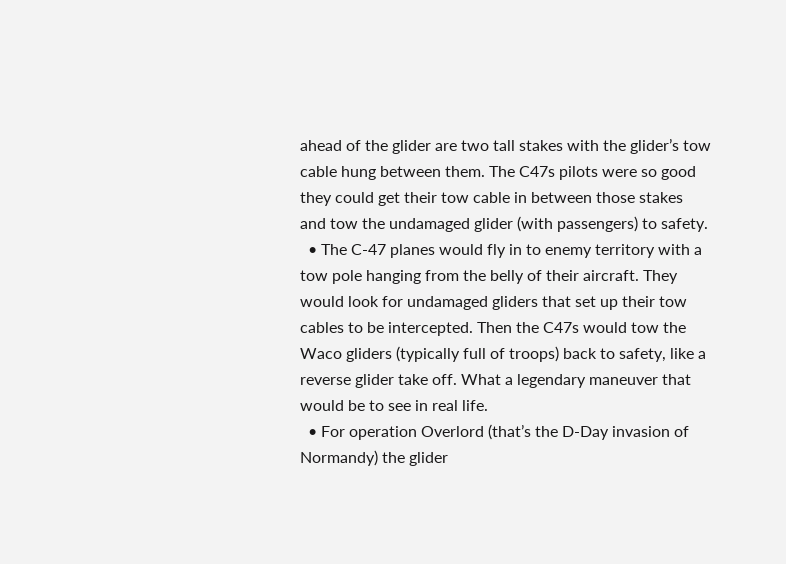ahead of the glider are two tall stakes with the glider’s tow cable hung between them. The C47s pilots were so good they could get their tow cable in between those stakes and tow the undamaged glider (with passengers) to safety.
  • The C-47 planes would fly in to enemy territory with a tow pole hanging from the belly of their aircraft. They would look for undamaged gliders that set up their tow cables to be intercepted. Then the C47s would tow the Waco gliders (typically full of troops) back to safety, like a reverse glider take off. What a legendary maneuver that would be to see in real life.
  • For operation Overlord (that’s the D-Day invasion of Normandy) the glider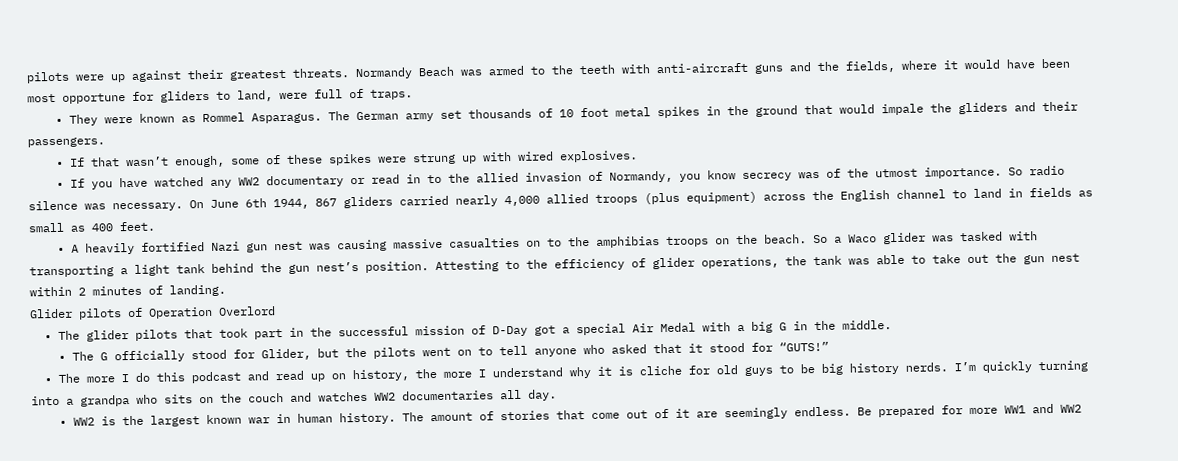pilots were up against their greatest threats. Normandy Beach was armed to the teeth with anti-aircraft guns and the fields, where it would have been most opportune for gliders to land, were full of traps.
    • They were known as Rommel Asparagus. The German army set thousands of 10 foot metal spikes in the ground that would impale the gliders and their passengers.
    • If that wasn’t enough, some of these spikes were strung up with wired explosives.
    • If you have watched any WW2 documentary or read in to the allied invasion of Normandy, you know secrecy was of the utmost importance. So radio silence was necessary. On June 6th 1944, 867 gliders carried nearly 4,000 allied troops (plus equipment) across the English channel to land in fields as small as 400 feet.
    • A heavily fortified Nazi gun nest was causing massive casualties on to the amphibias troops on the beach. So a Waco glider was tasked with transporting a light tank behind the gun nest’s position. Attesting to the efficiency of glider operations, the tank was able to take out the gun nest within 2 minutes of landing.
Glider pilots of Operation Overlord
  • The glider pilots that took part in the successful mission of D-Day got a special Air Medal with a big G in the middle.
    • The G officially stood for Glider, but the pilots went on to tell anyone who asked that it stood for “GUTS!”
  • The more I do this podcast and read up on history, the more I understand why it is cliche for old guys to be big history nerds. I’m quickly turning into a grandpa who sits on the couch and watches WW2 documentaries all day.
    • WW2 is the largest known war in human history. The amount of stories that come out of it are seemingly endless. Be prepared for more WW1 and WW2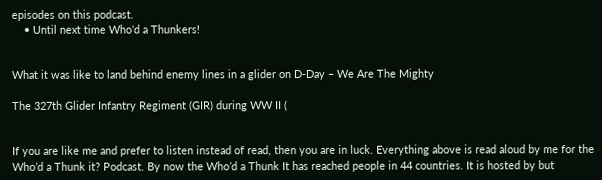episodes on this podcast.
    • Until next time Who’d a Thunkers!


What it was like to land behind enemy lines in a glider on D-Day – We Are The Mighty

The 327th Glider Infantry Regiment (GIR) during WW II (


If you are like me and prefer to listen instead of read, then you are in luck. Everything above is read aloud by me for the Who’d a Thunk it? Podcast. By now the Who’d a Thunk It has reached people in 44 countries. It is hosted by but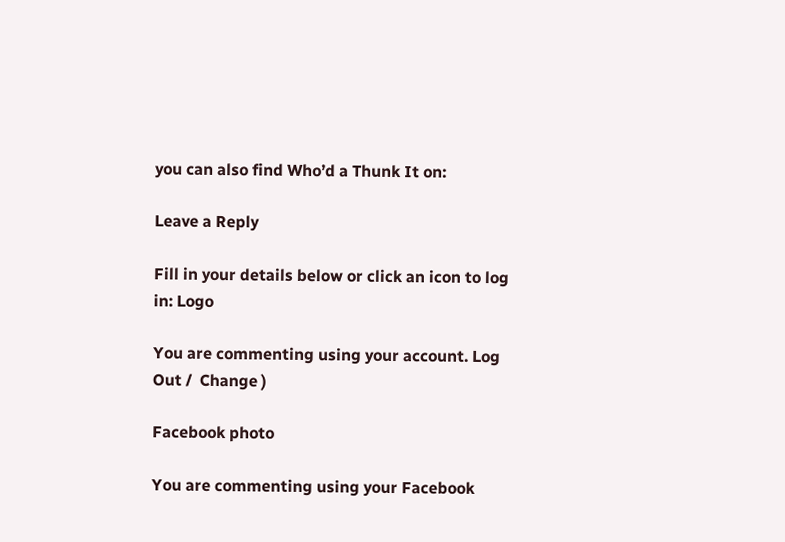you can also find Who’d a Thunk It on:

Leave a Reply

Fill in your details below or click an icon to log in: Logo

You are commenting using your account. Log Out /  Change )

Facebook photo

You are commenting using your Facebook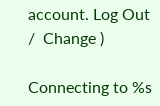account. Log Out /  Change )

Connecting to %s